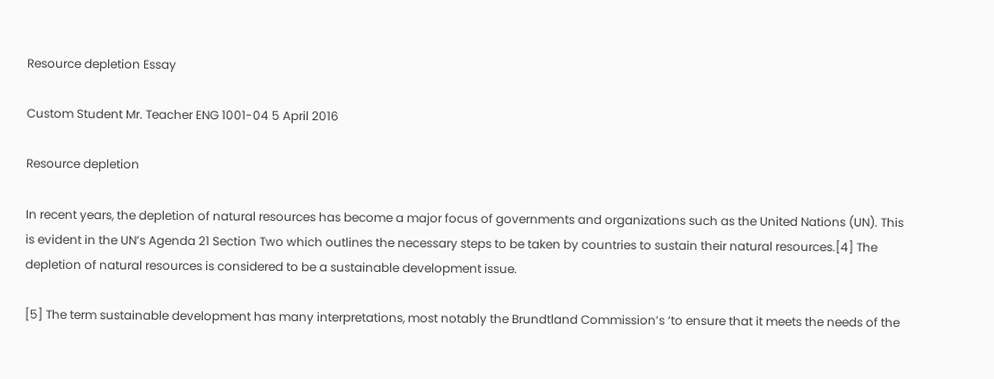Resource depletion Essay

Custom Student Mr. Teacher ENG 1001-04 5 April 2016

Resource depletion

In recent years, the depletion of natural resources has become a major focus of governments and organizations such as the United Nations (UN). This is evident in the UN’s Agenda 21 Section Two which outlines the necessary steps to be taken by countries to sustain their natural resources.[4] The depletion of natural resources is considered to be a sustainable development issue.

[5] The term sustainable development has many interpretations, most notably the Brundtland Commission’s ‘to ensure that it meets the needs of the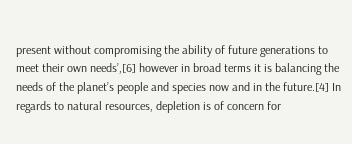present without compromising the ability of future generations to meet their own needs’,[6] however in broad terms it is balancing the needs of the planet’s people and species now and in the future.[4] In regards to natural resources, depletion is of concern for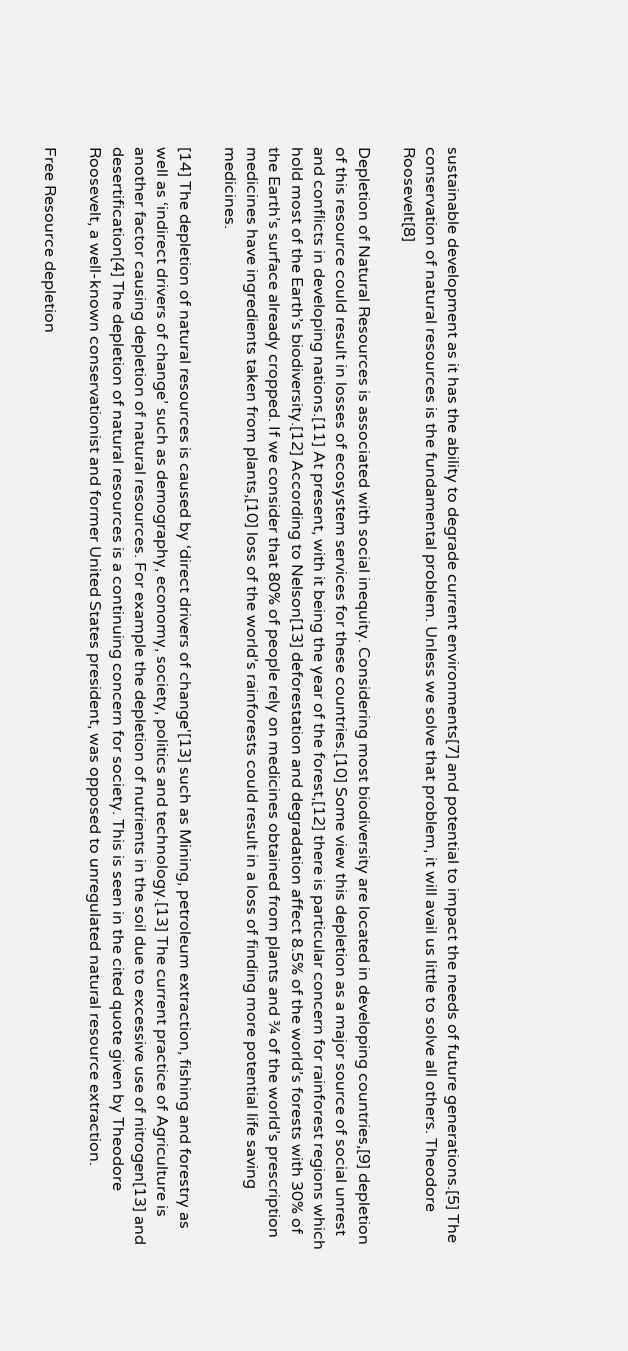sustainable development as it has the ability to degrade current environments[7] and potential to impact the needs of future generations.[5] The conservation of natural resources is the fundamental problem. Unless we solve that problem, it will avail us little to solve all others. Theodore Roosevelt[8]

Depletion of Natural Resources is associated with social inequity. Considering most biodiversity are located in developing countries,[9] depletion of this resource could result in losses of ecosystem services for these countries.[10] Some view this depletion as a major source of social unrest and conflicts in developing nations.[11] At present, with it being the year of the forest,[12] there is particular concern for rainforest regions which hold most of the Earth’s biodiversity.[12] According to Nelson[13] deforestation and degradation affect 8.5% of the world’s forests with 30% of the Earth’s surface already cropped. If we consider that 80% of people rely on medicines obtained from plants and ¾ of the world’s prescription medicines have ingredients taken from plants,[10] loss of the world’s rainforests could result in a loss of finding more potential life saving medicines.

[14] The depletion of natural resources is caused by ‘direct drivers of change'[13] such as Mining, petroleum extraction, fishing and forestry as well as ‘indirect drivers of change’ such as demography, economy, society, politics and technology.[13] The current practice of Agriculture is another factor causing depletion of natural resources. For example the depletion of nutrients in the soil due to excessive use of nitrogen[13] and desertification[4] The depletion of natural resources is a continuing concern for society. This is seen in the cited quote given by Theodore Roosevelt, a well-known conservationist and former United States president, was opposed to unregulated natural resource extraction.

Free Resource depletion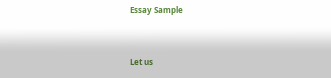Essay Sample


Let us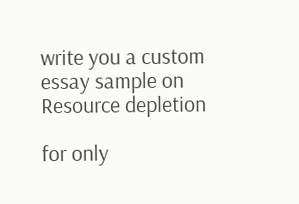write you a custom essay sample on Resource depletion

for only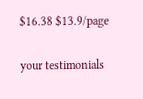$16.38 $13.9/page

your testimonials